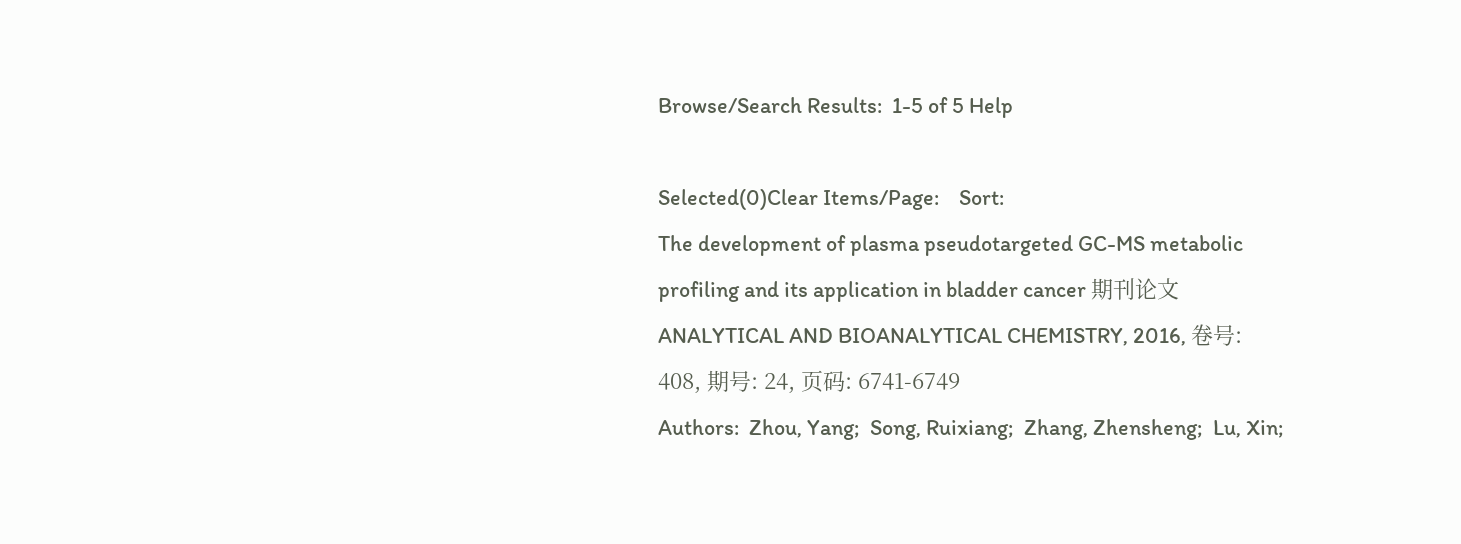Browse/Search Results:  1-5 of 5 Help

Selected(0)Clear Items/Page:    Sort:
The development of plasma pseudotargeted GC-MS metabolic profiling and its application in bladder cancer 期刊论文
ANALYTICAL AND BIOANALYTICAL CHEMISTRY, 2016, 卷号: 408, 期号: 24, 页码: 6741-6749
Authors:  Zhou, Yang;  Song, Ruixiang;  Zhang, Zhensheng;  Lu, Xin;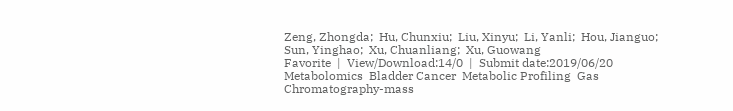Zeng, Zhongda;  Hu, Chunxiu;  Liu, Xinyu;  Li, Yanli;  Hou, Jianguo;  Sun, Yinghao;  Xu, Chuanliang;  Xu, Guowang
Favorite  |  View/Download:14/0  |  Submit date:2019/06/20
Metabolomics  Bladder Cancer  Metabolic Profiling  Gas Chromatography-mass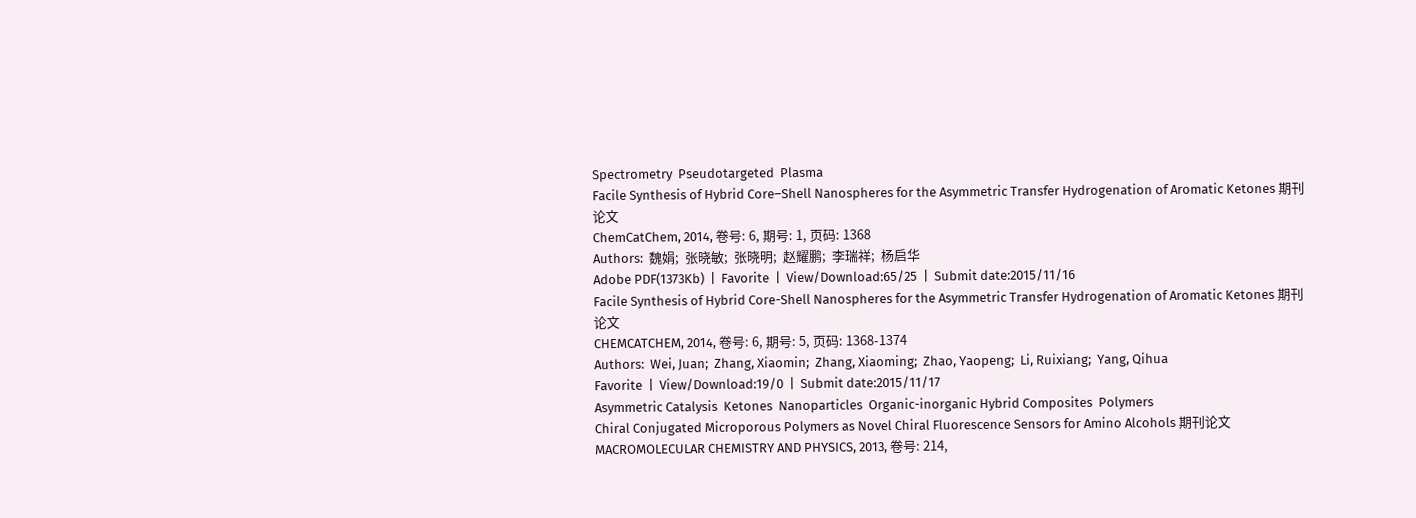Spectrometry  Pseudotargeted  Plasma
Facile Synthesis of Hybrid Core–Shell Nanospheres for the Asymmetric Transfer Hydrogenation of Aromatic Ketones 期刊论文
ChemCatChem, 2014, 卷号: 6, 期号: 1, 页码: 1368
Authors:  魏娟;  张晓敏;  张晓明;  赵耀鹏;  李瑞祥;  杨启华
Adobe PDF(1373Kb)  |  Favorite  |  View/Download:65/25  |  Submit date:2015/11/16
Facile Synthesis of Hybrid Core-Shell Nanospheres for the Asymmetric Transfer Hydrogenation of Aromatic Ketones 期刊论文
CHEMCATCHEM, 2014, 卷号: 6, 期号: 5, 页码: 1368-1374
Authors:  Wei, Juan;  Zhang, Xiaomin;  Zhang, Xiaoming;  Zhao, Yaopeng;  Li, Ruixiang;  Yang, Qihua
Favorite  |  View/Download:19/0  |  Submit date:2015/11/17
Asymmetric Catalysis  Ketones  Nanoparticles  Organic-inorganic Hybrid Composites  Polymers
Chiral Conjugated Microporous Polymers as Novel Chiral Fluorescence Sensors for Amino Alcohols 期刊论文
MACROMOLECULAR CHEMISTRY AND PHYSICS, 2013, 卷号: 214,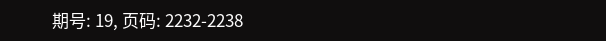期号: 19, 页码: 2232-2238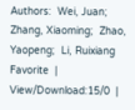Authors:  Wei, Juan;  Zhang, Xiaoming;  Zhao, Yaopeng;  Li, Ruixiang
Favorite  |  View/Download:15/0  |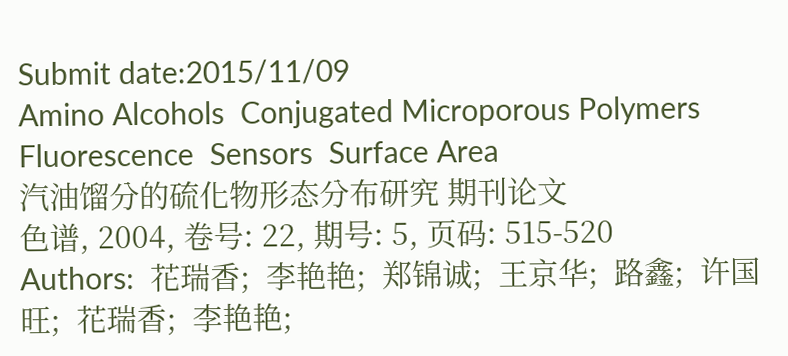Submit date:2015/11/09
Amino Alcohols  Conjugated Microporous Polymers  Fluorescence  Sensors  Surface Area
汽油馏分的硫化物形态分布研究 期刊论文
色谱, 2004, 卷号: 22, 期号: 5, 页码: 515-520
Authors:  花瑞香;  李艳艳;  郑锦诚;  王京华;  路鑫;  许国旺;  花瑞香;  李艳艳;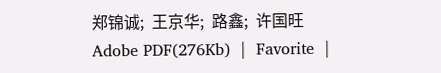郑锦诚;  王京华;  路鑫;  许国旺
Adobe PDF(276Kb)  |  Favorite  |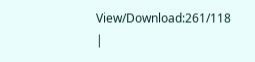View/Download:261/118  |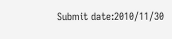Submit date:2010/11/30